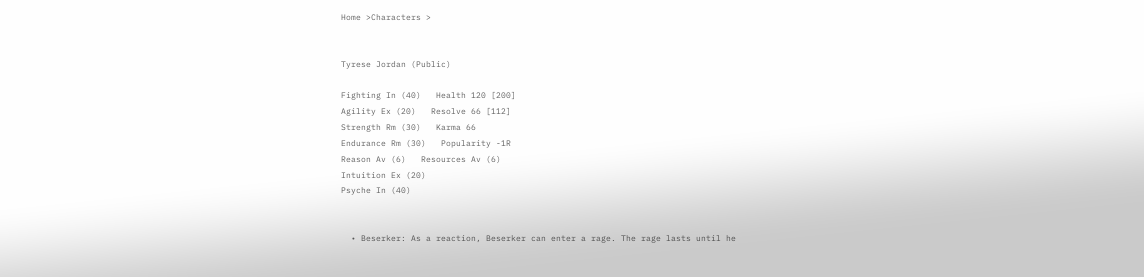Home >Characters >


Tyrese Jordan (Public)

Fighting In (40)   Health 120 [200]
Agility Ex (20)   Resolve 66 [112]
Strength Rm (30)   Karma 66
Endurance Rm (30)   Popularity -1R
Reason Av (6)   Resources Av (6)
Intuition Ex (20)
Psyche In (40)


  • Beserker: As a reaction, Beserker can enter a rage. The rage lasts until he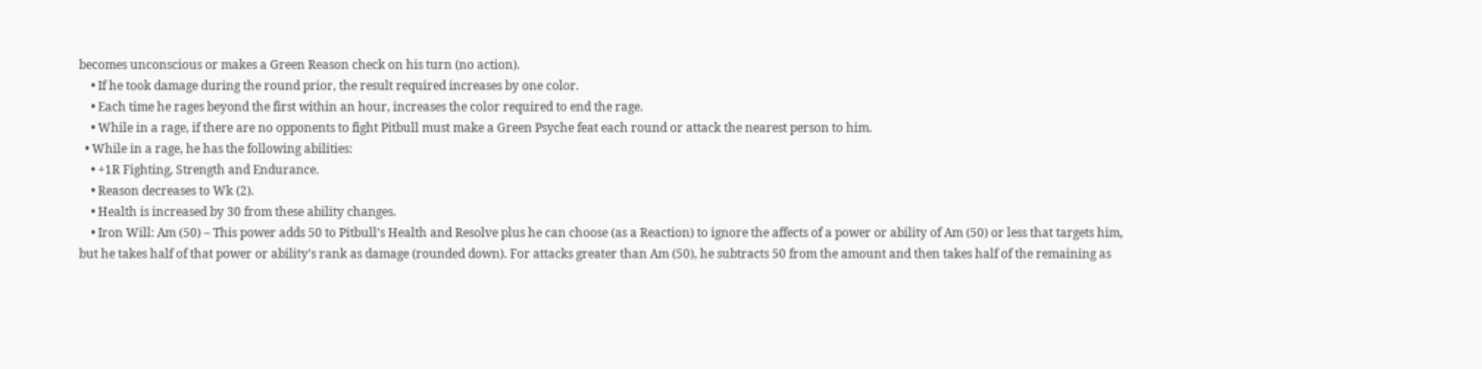becomes unconscious or makes a Green Reason check on his turn (no action).
    • If he took damage during the round prior, the result required increases by one color.
    • Each time he rages beyond the first within an hour, increases the color required to end the rage.
    • While in a rage, if there are no opponents to fight Pitbull must make a Green Psyche feat each round or attack the nearest person to him.
  • While in a rage, he has the following abilities:
    • +1R Fighting, Strength and Endurance.
    • Reason decreases to Wk (2).
    • Health is increased by 30 from these ability changes.
    • Iron Will: Am (50) – This power adds 50 to Pitbull’s Health and Resolve plus he can choose (as a Reaction) to ignore the affects of a power or ability of Am (50) or less that targets him, but he takes half of that power or ability’s rank as damage (rounded down). For attacks greater than Am (50), he subtracts 50 from the amount and then takes half of the remaining as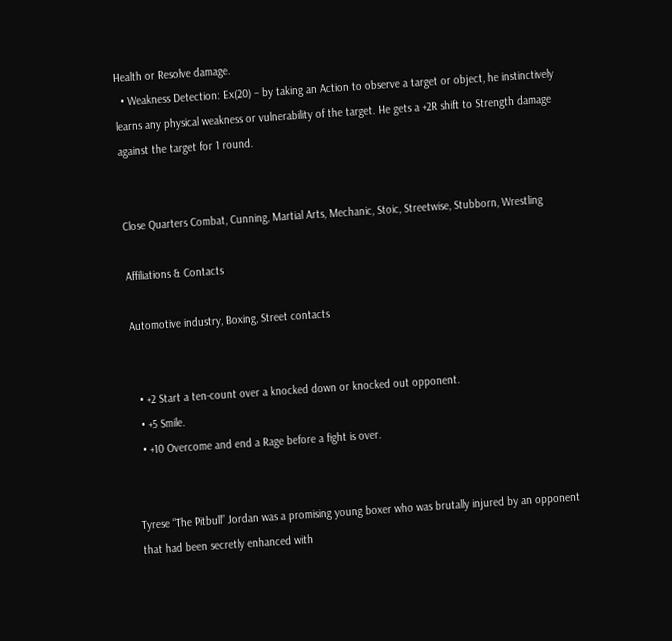Health or Resolve damage.
  • Weakness Detection: Ex(20) – by taking an Action to observe a target or object, he instinctively learns any physical weakness or vulnerability of the target. He gets a +2R shift to Strength damage against the target for 1 round.


Close Quarters Combat, Cunning, Martial Arts, Mechanic, Stoic, Streetwise, Stubborn, Wrestling

Affiliations & Contacts

Automotive industry, Boxing, Street contacts


  • +2 Start a ten-count over a knocked down or knocked out opponent.
  • +5 Smile.
  • +10 Overcome and end a Rage before a fight is over.


Tyrese “The Pitbull” Jordan was a promising young boxer who was brutally injured by an opponent that had been secretly enhanced with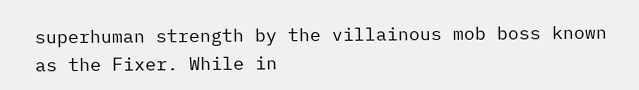superhuman strength by the villainous mob boss known as the Fixer. While in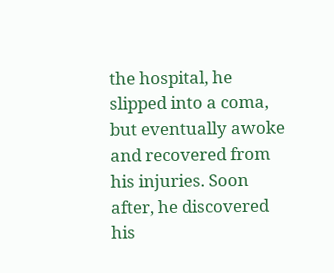the hospital, he slipped into a coma, but eventually awoke and recovered from his injuries. Soon after, he discovered his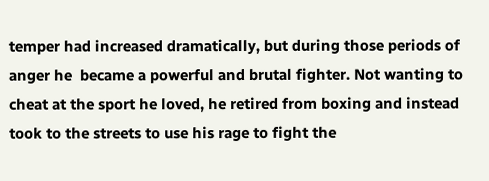temper had increased dramatically, but during those periods of anger he  became a powerful and brutal fighter. Not wanting to cheat at the sport he loved, he retired from boxing and instead took to the streets to use his rage to fight the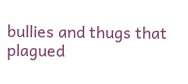bullies and thugs that plagued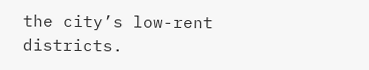the city’s low-rent districts.